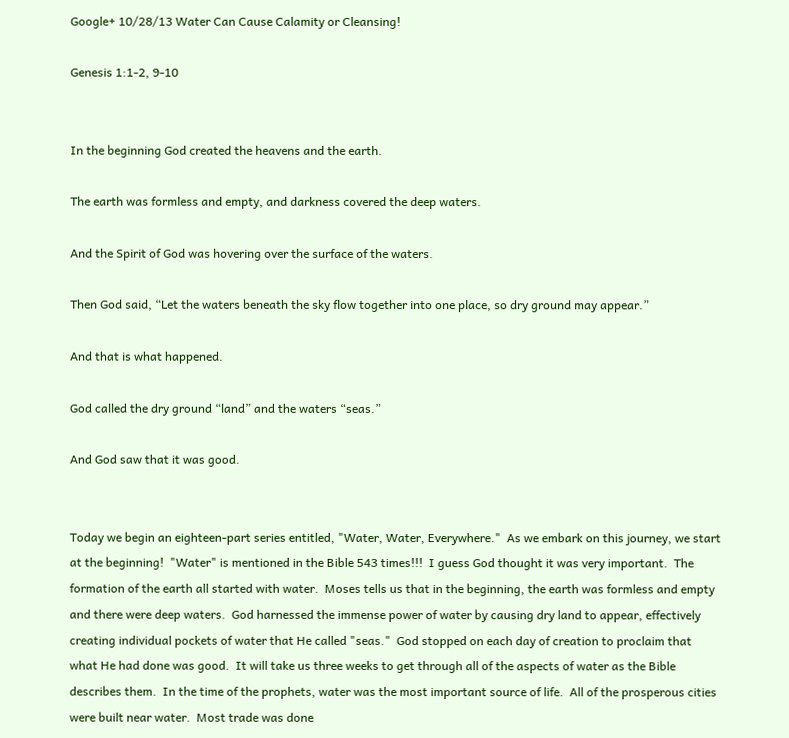Google+ 10/28/13 Water Can Cause Calamity or Cleansing!

Genesis 1:1-2, 9-10


In the beginning God created the heavens and the earth.

The earth was formless and empty, and darkness covered the deep waters.

And the Spirit of God was hovering over the surface of the waters.

Then God said, “Let the waters beneath the sky flow together into one place, so dry ground may appear.”

And that is what happened.

God called the dry ground “land” and the waters “seas.”

And God saw that it was good.


Today we begin an eighteen-part series entitled, "Water, Water, Everywhere."  As we embark on this journey, we start at the beginning!  "Water" is mentioned in the Bible 543 times!!!  I guess God thought it was very important.  The formation of the earth all started with water.  Moses tells us that in the beginning, the earth was formless and empty and there were deep waters.  God harnessed the immense power of water by causing dry land to appear, effectively creating individual pockets of water that He called "seas."  God stopped on each day of creation to proclaim that what He had done was good.  It will take us three weeks to get through all of the aspects of water as the Bible describes them.  In the time of the prophets, water was the most important source of life.  All of the prosperous cities were built near water.  Most trade was done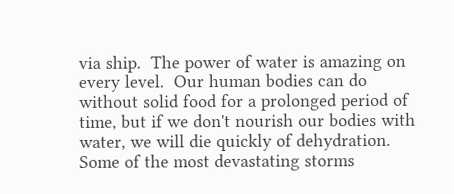via ship.  The power of water is amazing on every level.  Our human bodies can do without solid food for a prolonged period of time, but if we don't nourish our bodies with water, we will die quickly of dehydration.  Some of the most devastating storms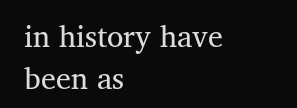in history have been as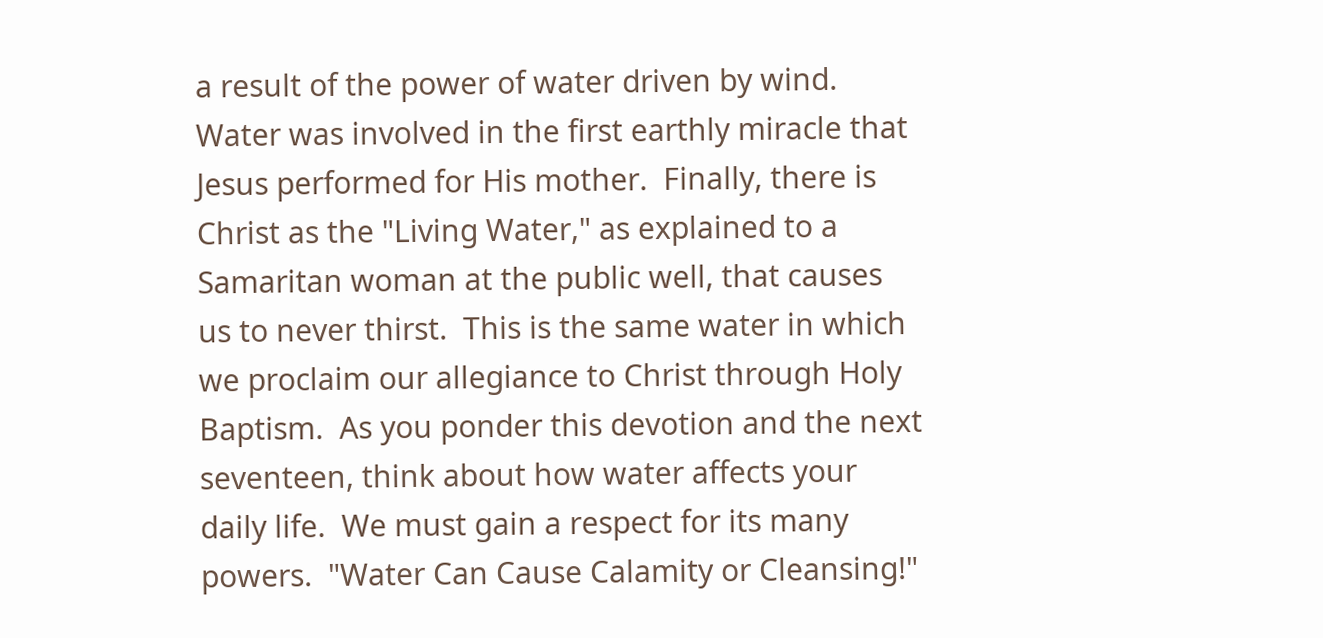a result of the power of water driven by wind.  Water was involved in the first earthly miracle that Jesus performed for His mother.  Finally, there is Christ as the "Living Water," as explained to a Samaritan woman at the public well, that causes us to never thirst.  This is the same water in which we proclaim our allegiance to Christ through Holy Baptism.  As you ponder this devotion and the next seventeen, think about how water affects your daily life.  We must gain a respect for its many powers.  "Water Can Cause Calamity or Cleansing!"